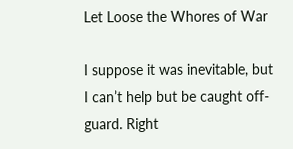Let Loose the Whores of War

I suppose it was inevitable, but I can’t help but be caught off-guard. Right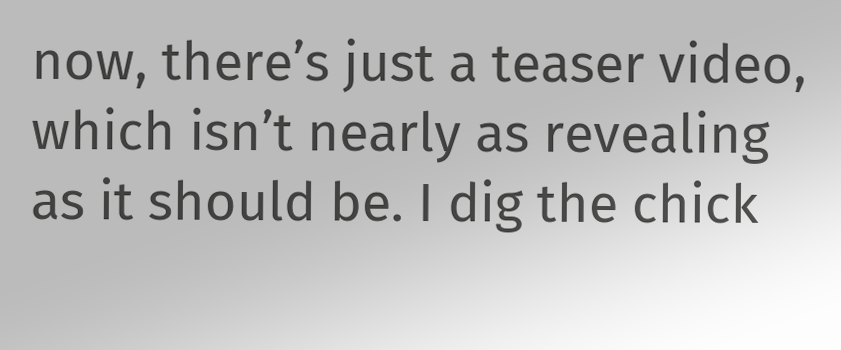now, there’s just a teaser video, which isn’t nearly as revealing as it should be. I dig the chick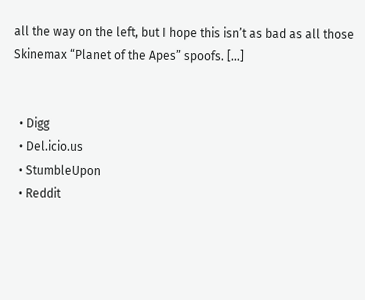all the way on the left, but I hope this isn’t as bad as all those Skinemax “Planet of the Apes” spoofs. […]


  • Digg
  • Del.icio.us
  • StumbleUpon
  • Reddit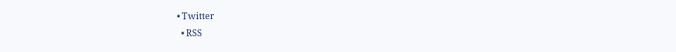• Twitter
  • RSS